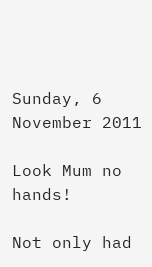Sunday, 6 November 2011

Look Mum no hands!

Not only had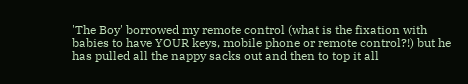'The Boy' borrowed my remote control (what is the fixation with babies to have YOUR keys, mobile phone or remote control?!) but he has pulled all the nappy sacks out and then to top it all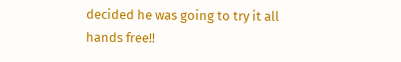decided he was going to try it all hands free!!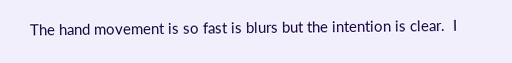The hand movement is so fast is blurs but the intention is clear.  I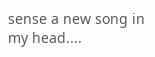sense a new song in my head....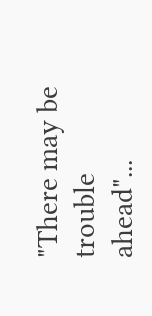"There may be trouble ahead"...